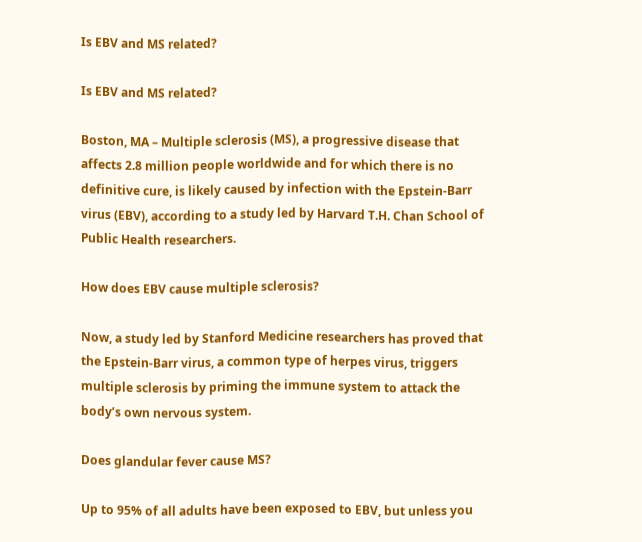Is EBV and MS related?

Is EBV and MS related?

Boston, MA – Multiple sclerosis (MS), a progressive disease that affects 2.8 million people worldwide and for which there is no definitive cure, is likely caused by infection with the Epstein-Barr virus (EBV), according to a study led by Harvard T.H. Chan School of Public Health researchers.

How does EBV cause multiple sclerosis?

Now, a study led by Stanford Medicine researchers has proved that the Epstein-Barr virus, a common type of herpes virus, triggers multiple sclerosis by priming the immune system to attack the body’s own nervous system.

Does glandular fever cause MS?

Up to 95% of all adults have been exposed to EBV, but unless you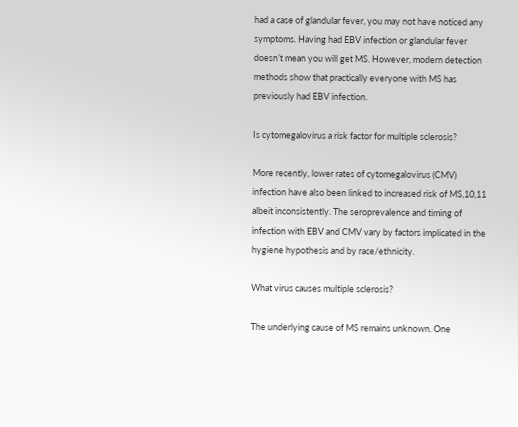had a case of glandular fever, you may not have noticed any symptoms. Having had EBV infection or glandular fever doesn’t mean you will get MS. However, modern detection methods show that practically everyone with MS has previously had EBV infection.

Is cytomegalovirus a risk factor for multiple sclerosis?

More recently, lower rates of cytomegalovirus (CMV) infection have also been linked to increased risk of MS,10,11 albeit inconsistently. The seroprevalence and timing of infection with EBV and CMV vary by factors implicated in the hygiene hypothesis and by race/ethnicity.

What virus causes multiple sclerosis?

The underlying cause of MS remains unknown. One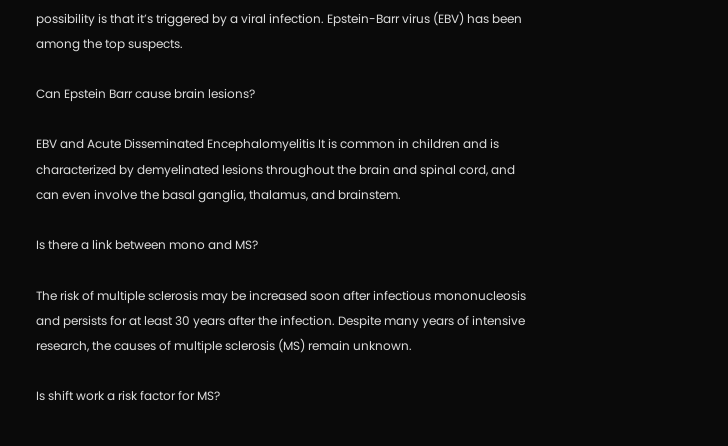possibility is that it’s triggered by a viral infection. Epstein-Barr virus (EBV) has been among the top suspects.

Can Epstein Barr cause brain lesions?

EBV and Acute Disseminated Encephalomyelitis It is common in children and is characterized by demyelinated lesions throughout the brain and spinal cord, and can even involve the basal ganglia, thalamus, and brainstem.

Is there a link between mono and MS?

The risk of multiple sclerosis may be increased soon after infectious mononucleosis and persists for at least 30 years after the infection. Despite many years of intensive research, the causes of multiple sclerosis (MS) remain unknown.

Is shift work a risk factor for MS?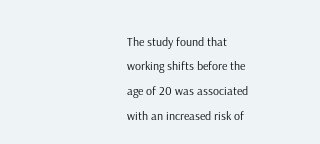The study found that working shifts before the age of 20 was associated with an increased risk of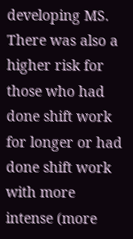developing MS. There was also a higher risk for those who had done shift work for longer or had done shift work with more intense (more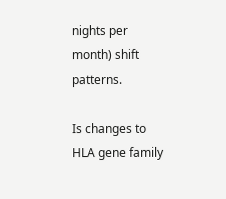nights per month) shift patterns.

Is changes to HLA gene family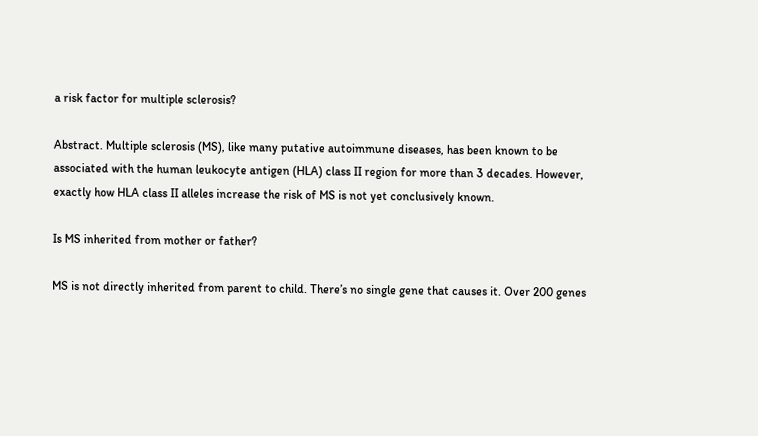a risk factor for multiple sclerosis?

Abstract. Multiple sclerosis (MS), like many putative autoimmune diseases, has been known to be associated with the human leukocyte antigen (HLA) class II region for more than 3 decades. However, exactly how HLA class II alleles increase the risk of MS is not yet conclusively known.

Is MS inherited from mother or father?

MS is not directly inherited from parent to child. There’s no single gene that causes it. Over 200 genes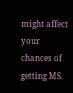might affect your chances of getting MS.